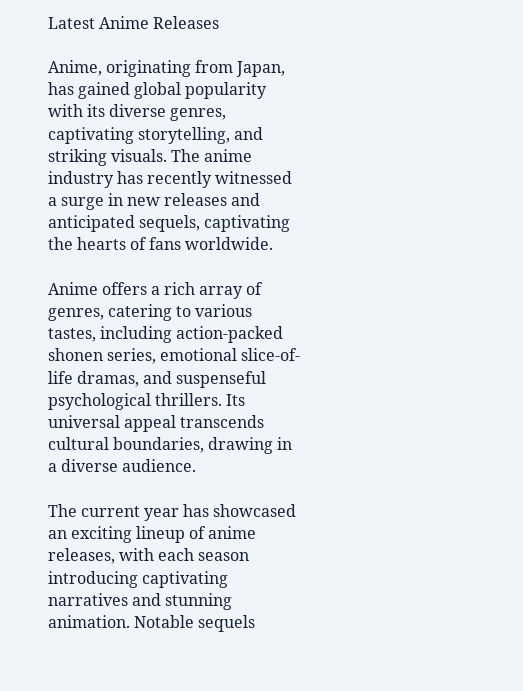Latest Anime Releases

Anime, originating from Japan, has gained global popularity with its diverse genres, captivating storytelling, and striking visuals. The anime industry has recently witnessed a surge in new releases and anticipated sequels, captivating the hearts of fans worldwide.

Anime offers a rich array of genres, catering to various tastes, including action-packed shonen series, emotional slice-of-life dramas, and suspenseful psychological thrillers. Its universal appeal transcends cultural boundaries, drawing in a diverse audience.

The current year has showcased an exciting lineup of anime releases, with each season introducing captivating narratives and stunning animation. Notable sequels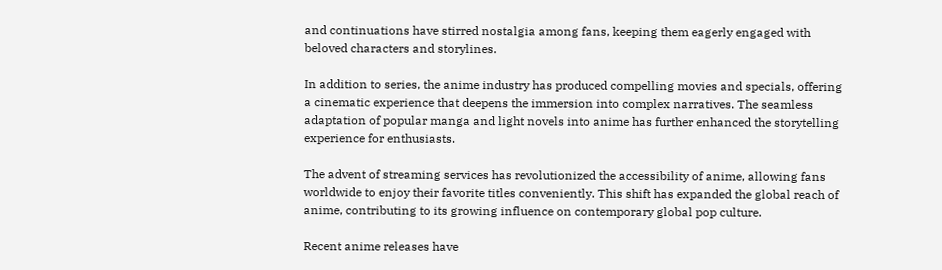and continuations have stirred nostalgia among fans, keeping them eagerly engaged with beloved characters and storylines.

In addition to series, the anime industry has produced compelling movies and specials, offering a cinematic experience that deepens the immersion into complex narratives. The seamless adaptation of popular manga and light novels into anime has further enhanced the storytelling experience for enthusiasts.

The advent of streaming services has revolutionized the accessibility of anime, allowing fans worldwide to enjoy their favorite titles conveniently. This shift has expanded the global reach of anime, contributing to its growing influence on contemporary global pop culture.

Recent anime releases have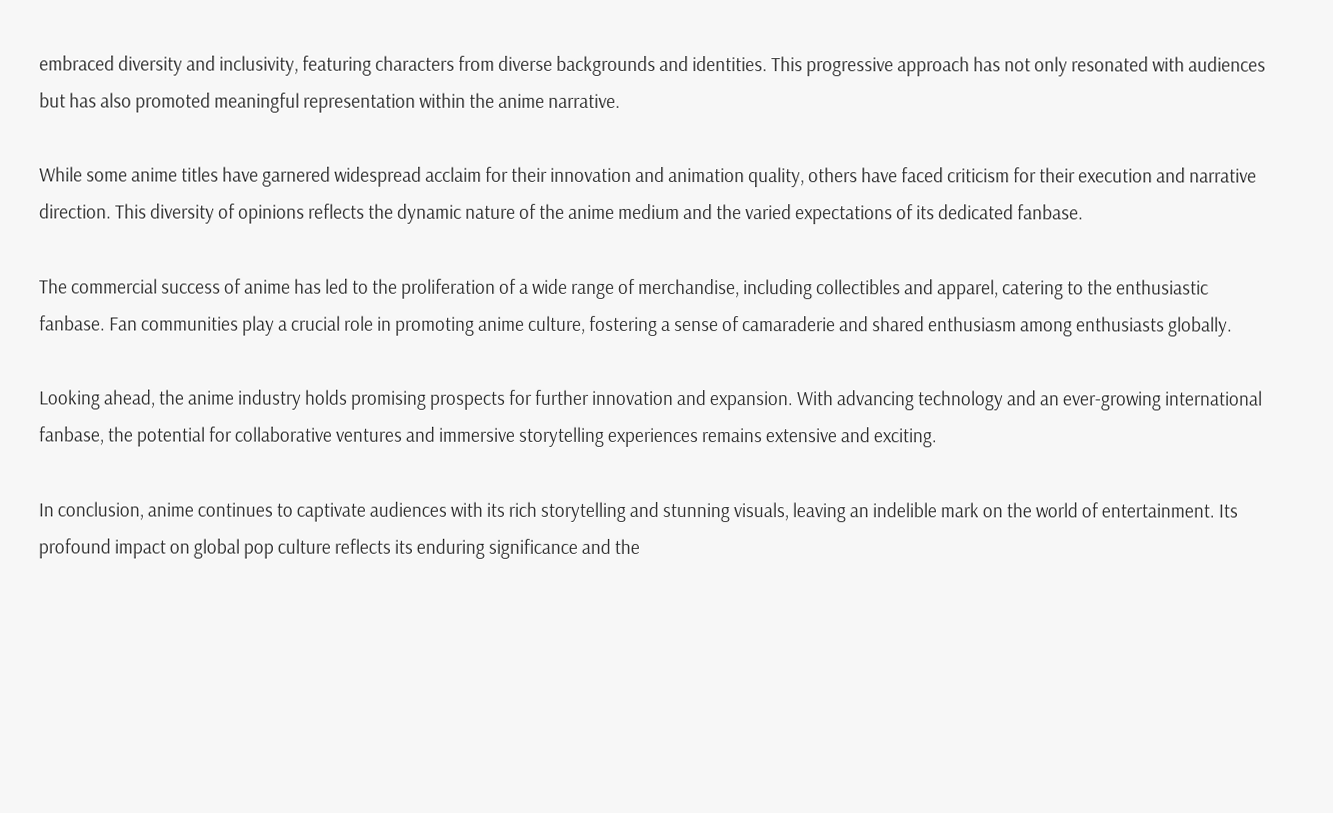embraced diversity and inclusivity, featuring characters from diverse backgrounds and identities. This progressive approach has not only resonated with audiences but has also promoted meaningful representation within the anime narrative.

While some anime titles have garnered widespread acclaim for their innovation and animation quality, others have faced criticism for their execution and narrative direction. This diversity of opinions reflects the dynamic nature of the anime medium and the varied expectations of its dedicated fanbase.

The commercial success of anime has led to the proliferation of a wide range of merchandise, including collectibles and apparel, catering to the enthusiastic fanbase. Fan communities play a crucial role in promoting anime culture, fostering a sense of camaraderie and shared enthusiasm among enthusiasts globally.

Looking ahead, the anime industry holds promising prospects for further innovation and expansion. With advancing technology and an ever-growing international fanbase, the potential for collaborative ventures and immersive storytelling experiences remains extensive and exciting.

In conclusion, anime continues to captivate audiences with its rich storytelling and stunning visuals, leaving an indelible mark on the world of entertainment. Its profound impact on global pop culture reflects its enduring significance and the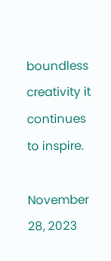boundless creativity it continues to inspire.

November 28, 2023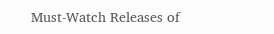Must-Watch Releases of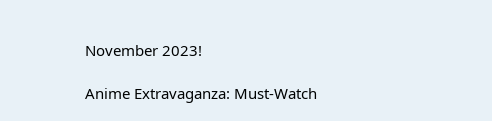November 2023!

Anime Extravaganza: Must-Watch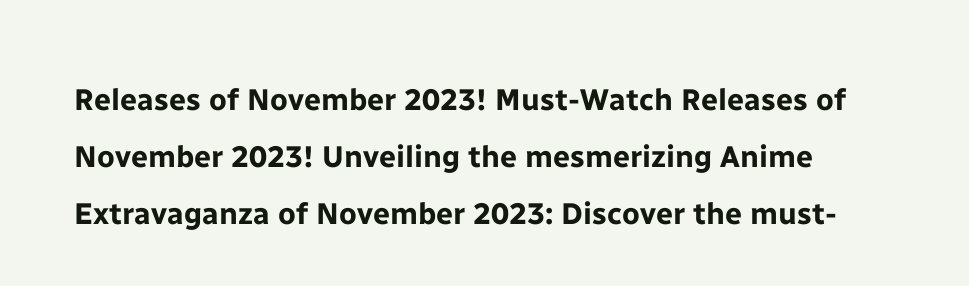Releases of November 2023! Must-Watch Releases of November 2023! Unveiling the mesmerizing Anime Extravaganza of November 2023: Discover the must-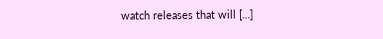watch releases that will […]